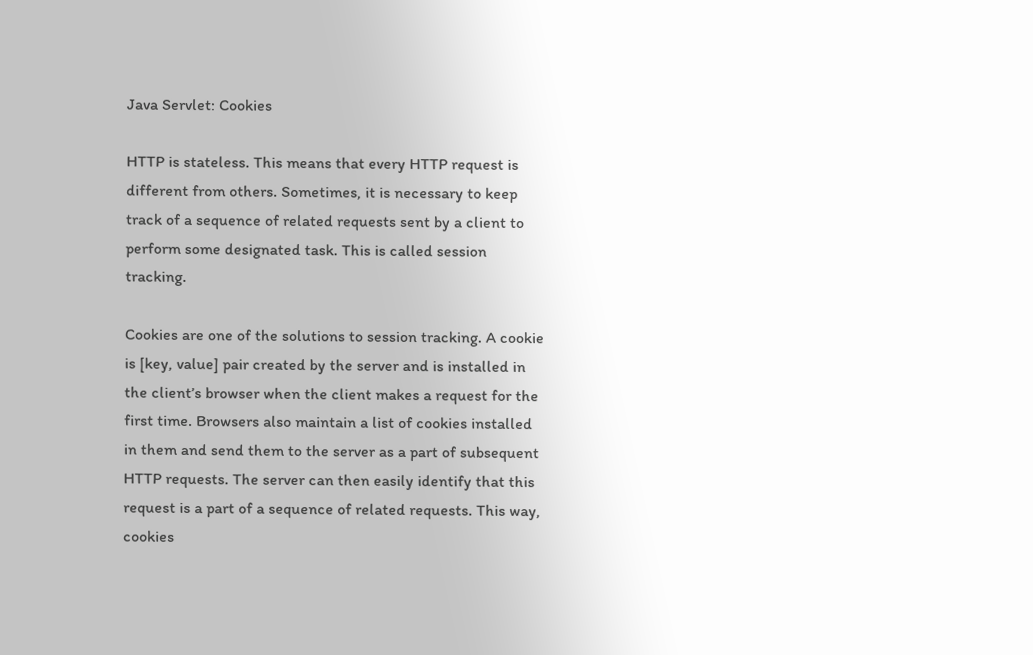Java Servlet: Cookies

HTTP is stateless. This means that every HTTP request is different from others. Sometimes, it is necessary to keep track of a sequence of related requests sent by a client to perform some designated task. This is called session tracking.

Cookies are one of the solutions to session tracking. A cookie is [key, value] pair created by the server and is installed in the client’s browser when the client makes a request for the first time. Browsers also maintain a list of cookies installed in them and send them to the server as a part of subsequent HTTP requests. The server can then easily identify that this request is a part of a sequence of related requests. This way, cookies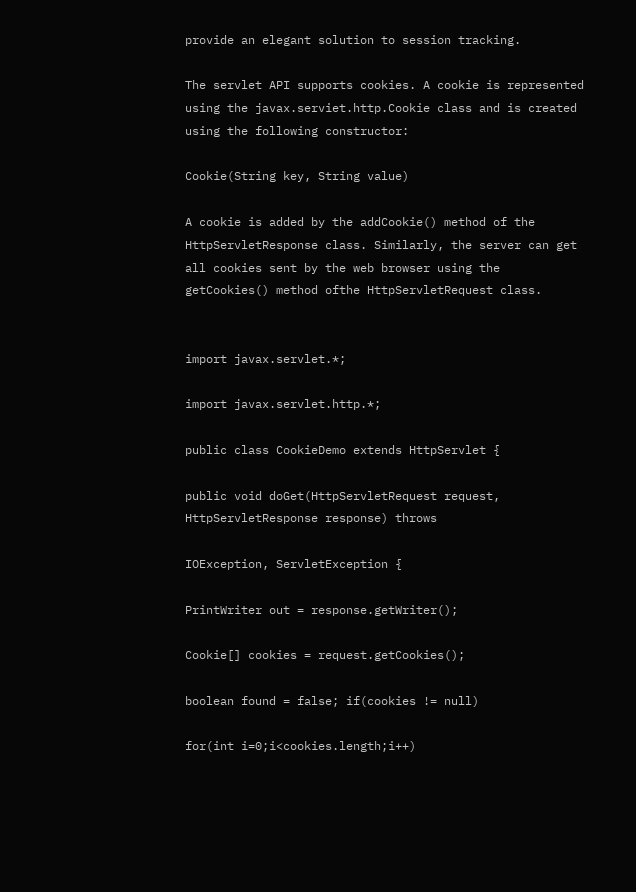provide an elegant solution to session tracking.

The servlet API supports cookies. A cookie is represented using the javax.serviet.http.Cookie class and is created using the following constructor:

Cookie(String key, String value)

A cookie is added by the addCookie() method of the HttpServletResponse class. Similarly, the server can get all cookies sent by the web browser using the getCookies() method ofthe HttpServletRequest class.


import javax.servlet.*;

import javax.servlet.http.*;

public class CookieDemo extends HttpServlet {

public void doGet(HttpServletRequest request, HttpServletResponse response) throws

IOException, ServletException {

PrintWriter out = response.getWriter();

Cookie[] cookies = request.getCookies();

boolean found = false; if(cookies != null)

for(int i=0;i<cookies.length;i++)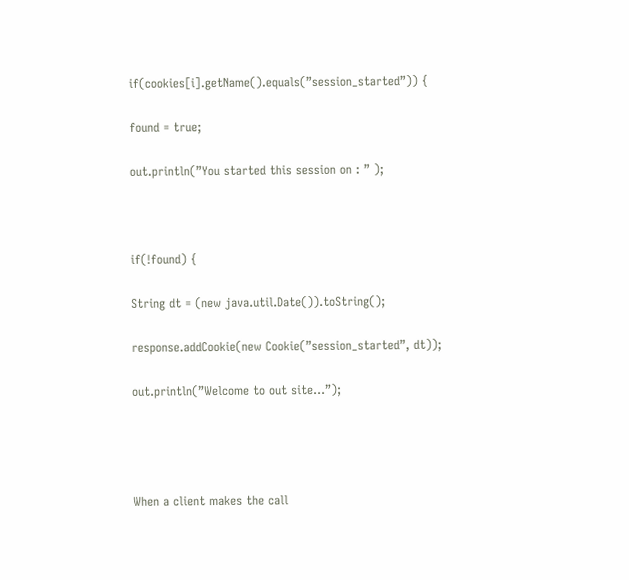if(cookies[i].getName().equals(”session_started”)) {

found = true;

out.println(”You started this session on : ” );



if(!found) {

String dt = (new java.util.Date()).toString();

response.addCookie(new Cookie(”session_started”, dt));

out.println(”Welcome to out site…”);




When a client makes the call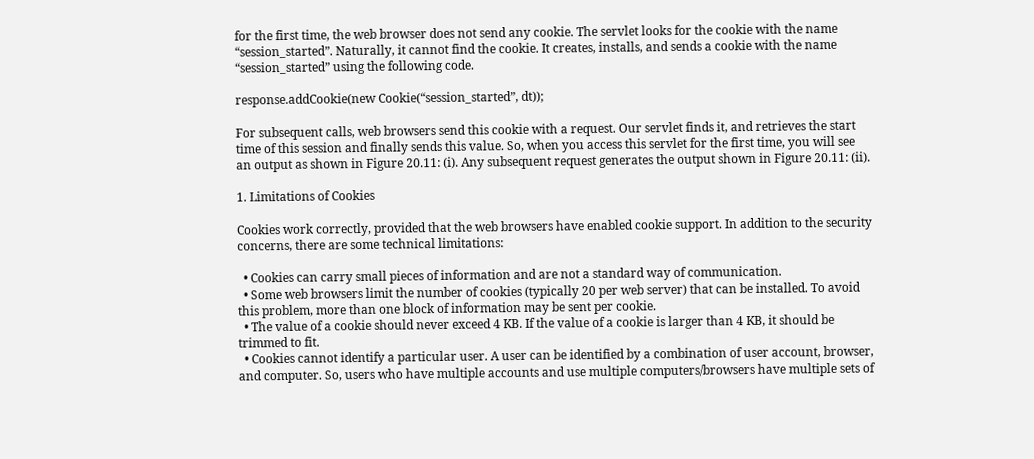for the first time, the web browser does not send any cookie. The servlet looks for the cookie with the name “session_started”. Naturally, it cannot find the cookie. It creates, installs, and sends a cookie with the name “session_started” using the following code.

response.addCookie(new Cookie(“session_started”, dt));

For subsequent calls, web browsers send this cookie with a request. Our servlet finds it, and retrieves the start time of this session and finally sends this value. So, when you access this servlet for the first time, you will see an output as shown in Figure 20.11: (i). Any subsequent request generates the output shown in Figure 20.11: (ii).

1. Limitations of Cookies

Cookies work correctly, provided that the web browsers have enabled cookie support. In addition to the security concerns, there are some technical limitations:

  • Cookies can carry small pieces of information and are not a standard way of communication.
  • Some web browsers limit the number of cookies (typically 20 per web server) that can be installed. To avoid this problem, more than one block of information may be sent per cookie.
  • The value of a cookie should never exceed 4 KB. If the value of a cookie is larger than 4 KB, it should be trimmed to fit.
  • Cookies cannot identify a particular user. A user can be identified by a combination of user account, browser, and computer. So, users who have multiple accounts and use multiple computers/browsers have multiple sets of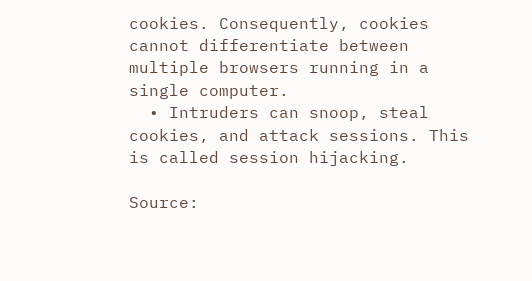cookies. Consequently, cookies cannot differentiate between multiple browsers running in a single computer.
  • Intruders can snoop, steal cookies, and attack sessions. This is called session hijacking.

Source: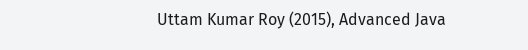Uttam Kumar Roy (2015), Advanced Java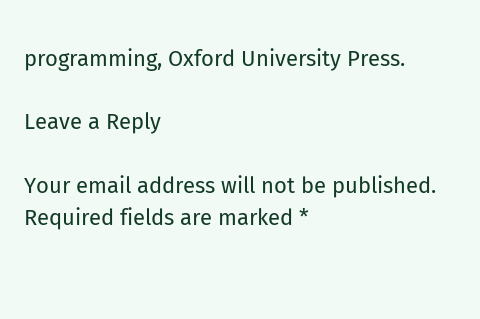programming, Oxford University Press.

Leave a Reply

Your email address will not be published. Required fields are marked *